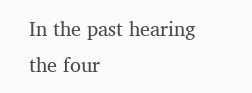In the past hearing the four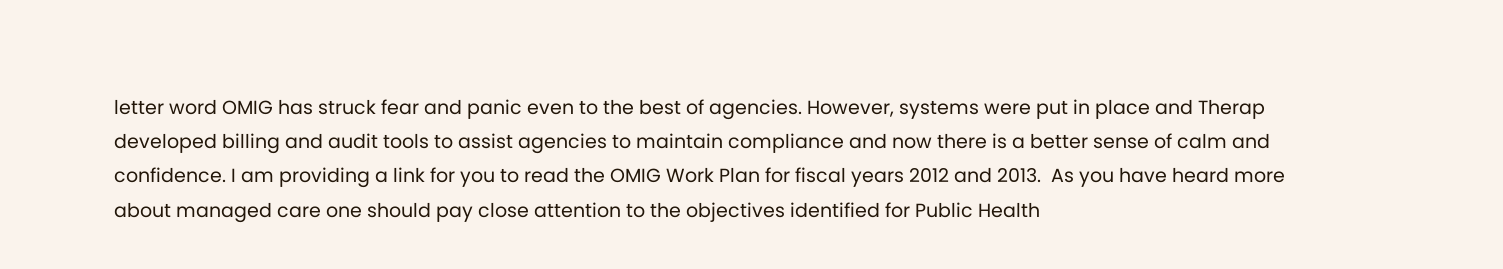letter word OMIG has struck fear and panic even to the best of agencies. However, systems were put in place and Therap developed billing and audit tools to assist agencies to maintain compliance and now there is a better sense of calm and confidence. I am providing a link for you to read the OMIG Work Plan for fiscal years 2012 and 2013.  As you have heard more about managed care one should pay close attention to the objectives identified for Public Health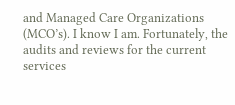and Managed Care Organizations (MCO’s). I know I am. Fortunately, the audits and reviews for the current services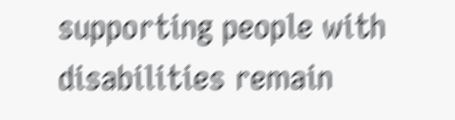supporting people with disabilities remain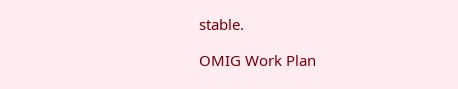stable.

OMIG Work Plan